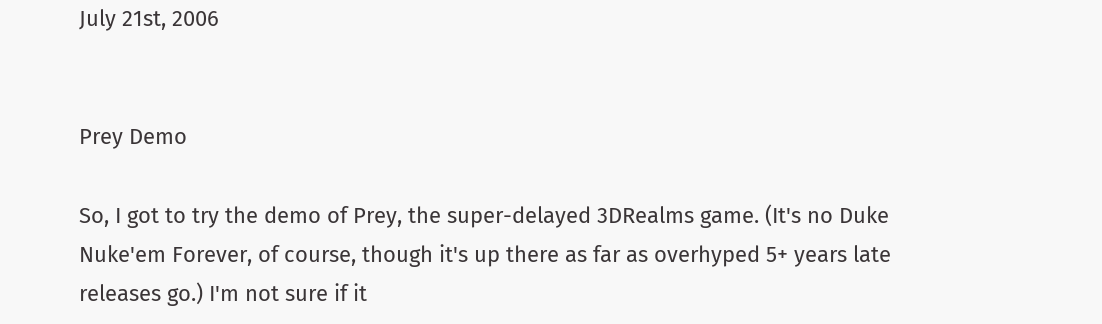July 21st, 2006


Prey Demo

So, I got to try the demo of Prey, the super-delayed 3DRealms game. (It's no Duke Nuke'em Forever, of course, though it's up there as far as overhyped 5+ years late releases go.) I'm not sure if it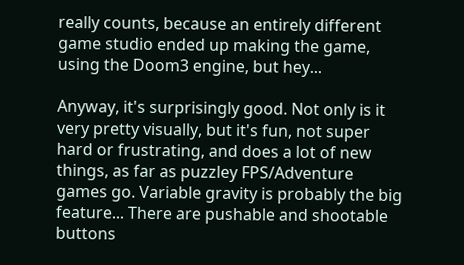really counts, because an entirely different game studio ended up making the game, using the Doom3 engine, but hey...

Anyway, it's surprisingly good. Not only is it very pretty visually, but it's fun, not super hard or frustrating, and does a lot of new things, as far as puzzley FPS/Adventure games go. Variable gravity is probably the big feature... There are pushable and shootable buttons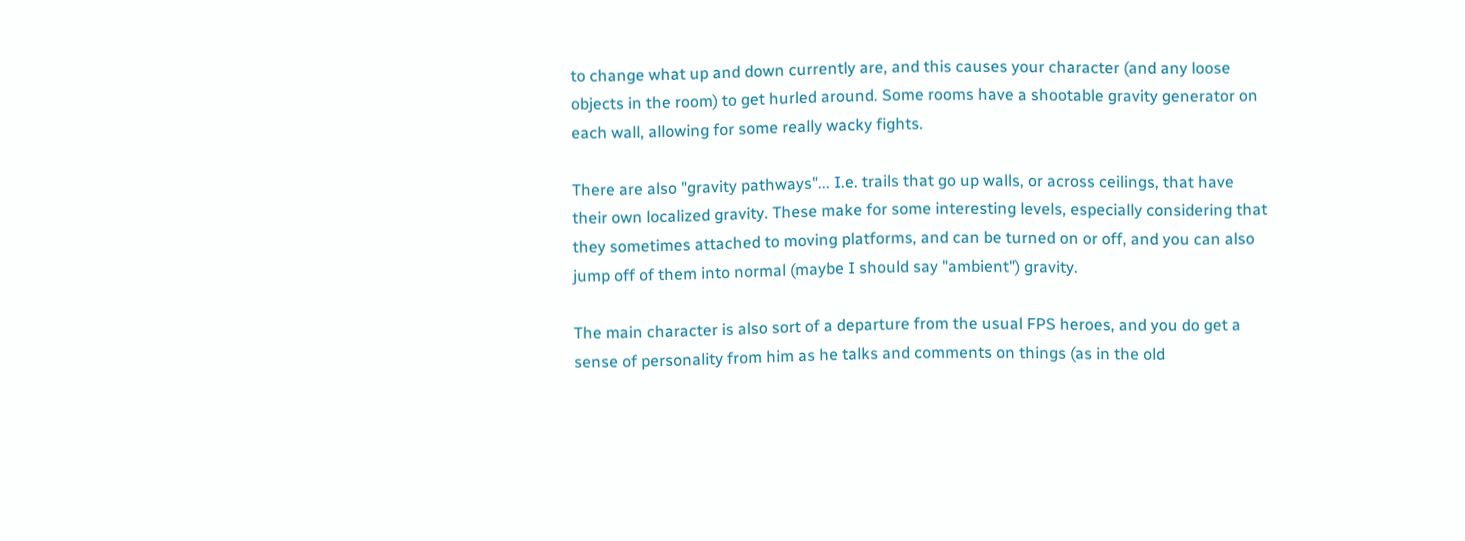to change what up and down currently are, and this causes your character (and any loose objects in the room) to get hurled around. Some rooms have a shootable gravity generator on each wall, allowing for some really wacky fights.

There are also "gravity pathways"... I.e. trails that go up walls, or across ceilings, that have their own localized gravity. These make for some interesting levels, especially considering that they sometimes attached to moving platforms, and can be turned on or off, and you can also jump off of them into normal (maybe I should say "ambient") gravity.

The main character is also sort of a departure from the usual FPS heroes, and you do get a sense of personality from him as he talks and comments on things (as in the old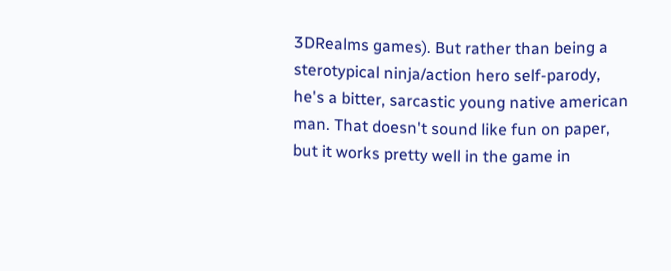3DRealms games). But rather than being a sterotypical ninja/action hero self-parody, he's a bitter, sarcastic young native american man. That doesn't sound like fun on paper, but it works pretty well in the game in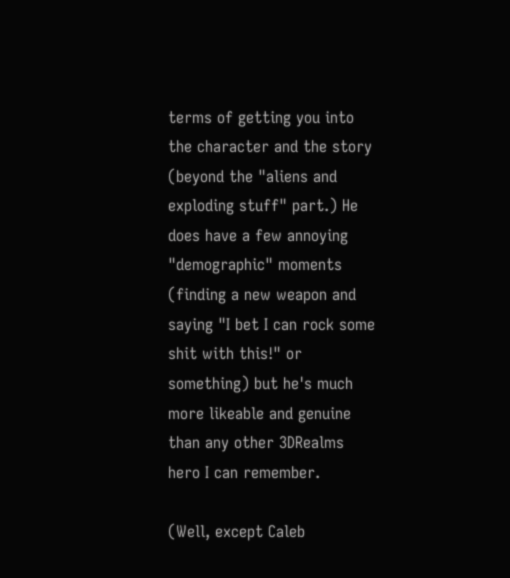terms of getting you into the character and the story (beyond the "aliens and exploding stuff" part.) He does have a few annoying "demographic" moments (finding a new weapon and saying "I bet I can rock some shit with this!" or something) but he's much more likeable and genuine than any other 3DRealms hero I can remember.

(Well, except Caleb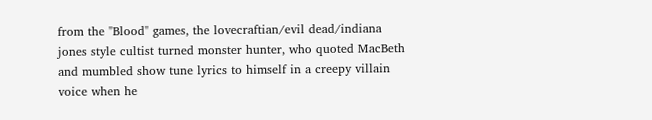from the "Blood" games, the lovecraftian/evil dead/indiana jones style cultist turned monster hunter, who quoted MacBeth and mumbled show tune lyrics to himself in a creepy villain voice when he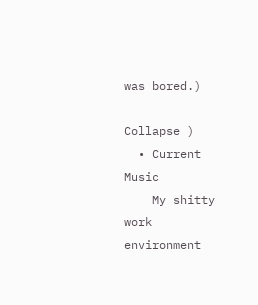was bored.)

Collapse )
  • Current Music
    My shitty work environment